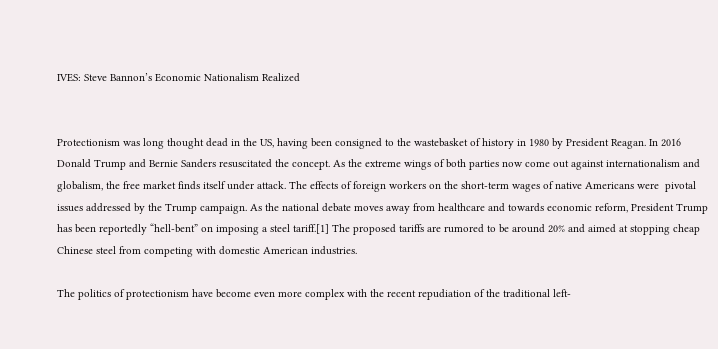IVES: Steve Bannon’s Economic Nationalism Realized


Protectionism was long thought dead in the US, having been consigned to the wastebasket of history in 1980 by President Reagan. In 2016 Donald Trump and Bernie Sanders resuscitated the concept. As the extreme wings of both parties now come out against internationalism and globalism, the free market finds itself under attack. The effects of foreign workers on the short-term wages of native Americans were  pivotal issues addressed by the Trump campaign. As the national debate moves away from healthcare and towards economic reform, President Trump has been reportedly “hell-bent” on imposing a steel tariff.[1] The proposed tariffs are rumored to be around 20% and aimed at stopping cheap Chinese steel from competing with domestic American industries.

The politics of protectionism have become even more complex with the recent repudiation of the traditional left-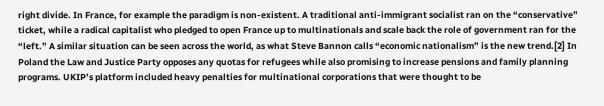right divide. In France, for example the paradigm is non-existent. A traditional anti-immigrant socialist ran on the “conservative” ticket, while a radical capitalist who pledged to open France up to multinationals and scale back the role of government ran for the “left.” A similar situation can be seen across the world, as what Steve Bannon calls “economic nationalism” is the new trend.[2] In Poland the Law and Justice Party opposes any quotas for refugees while also promising to increase pensions and family planning programs. UKIP’s platform included heavy penalties for multinational corporations that were thought to be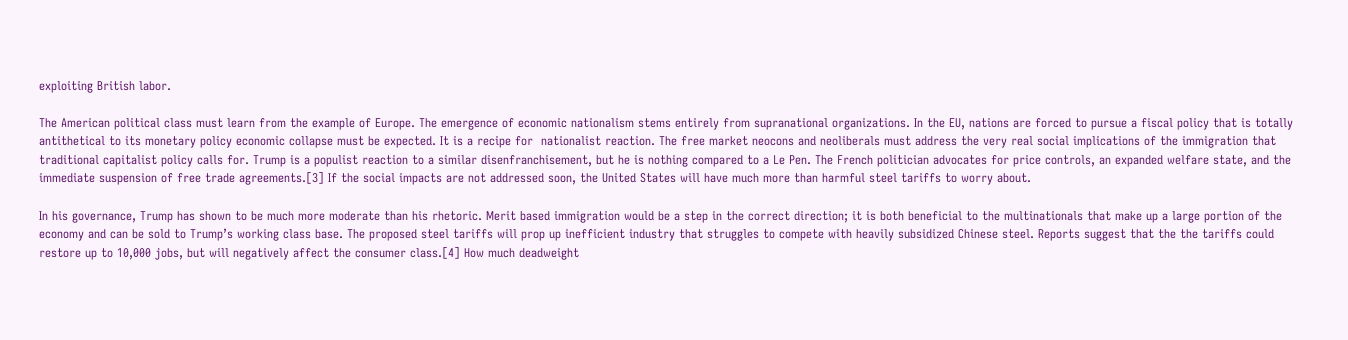exploiting British labor.

The American political class must learn from the example of Europe. The emergence of economic nationalism stems entirely from supranational organizations. In the EU, nations are forced to pursue a fiscal policy that is totally antithetical to its monetary policy economic collapse must be expected. It is a recipe for  nationalist reaction. The free market neocons and neoliberals must address the very real social implications of the immigration that traditional capitalist policy calls for. Trump is a populist reaction to a similar disenfranchisement, but he is nothing compared to a Le Pen. The French politician advocates for price controls, an expanded welfare state, and the immediate suspension of free trade agreements.[3] If the social impacts are not addressed soon, the United States will have much more than harmful steel tariffs to worry about.

In his governance, Trump has shown to be much more moderate than his rhetoric. Merit based immigration would be a step in the correct direction; it is both beneficial to the multinationals that make up a large portion of the economy and can be sold to Trump’s working class base. The proposed steel tariffs will prop up inefficient industry that struggles to compete with heavily subsidized Chinese steel. Reports suggest that the the tariffs could restore up to 10,000 jobs, but will negatively affect the consumer class.[4] How much deadweight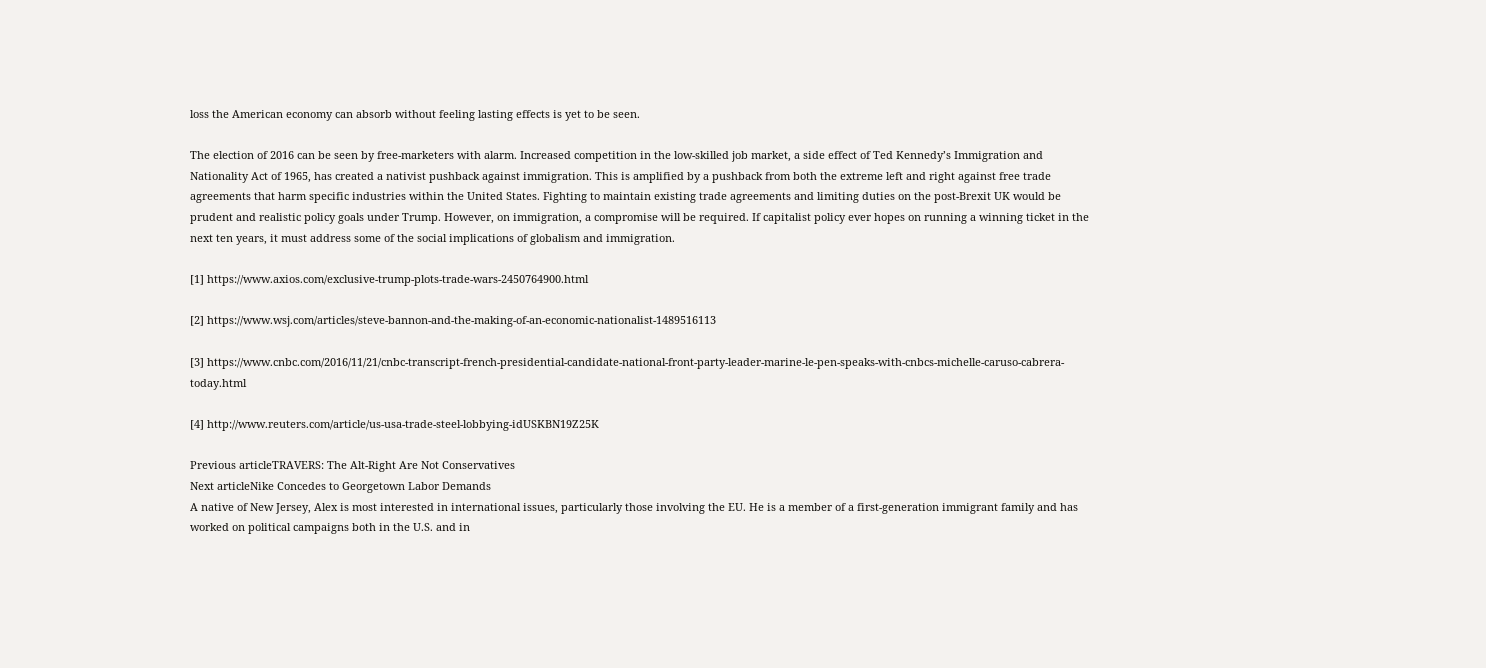loss the American economy can absorb without feeling lasting effects is yet to be seen.

The election of 2016 can be seen by free-marketers with alarm. Increased competition in the low-skilled job market, a side effect of Ted Kennedy’s Immigration and Nationality Act of 1965, has created a nativist pushback against immigration. This is amplified by a pushback from both the extreme left and right against free trade agreements that harm specific industries within the United States. Fighting to maintain existing trade agreements and limiting duties on the post-Brexit UK would be prudent and realistic policy goals under Trump. However, on immigration, a compromise will be required. If capitalist policy ever hopes on running a winning ticket in the next ten years, it must address some of the social implications of globalism and immigration.

[1] https://www.axios.com/exclusive-trump-plots-trade-wars-2450764900.html

[2] https://www.wsj.com/articles/steve-bannon-and-the-making-of-an-economic-nationalist-1489516113

[3] https://www.cnbc.com/2016/11/21/cnbc-transcript-french-presidential-candidate-national-front-party-leader-marine-le-pen-speaks-with-cnbcs-michelle-caruso-cabrera-today.html

[4] http://www.reuters.com/article/us-usa-trade-steel-lobbying-idUSKBN19Z25K

Previous articleTRAVERS: The Alt-Right Are Not Conservatives
Next articleNike Concedes to Georgetown Labor Demands
A native of New Jersey, Alex is most interested in international issues, particularly those involving the EU. He is a member of a first-generation immigrant family and has worked on political campaigns both in the U.S. and in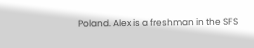Poland. Alex is a freshman in the SFS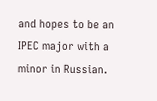and hopes to be an IPEC major with a minor in Russian.